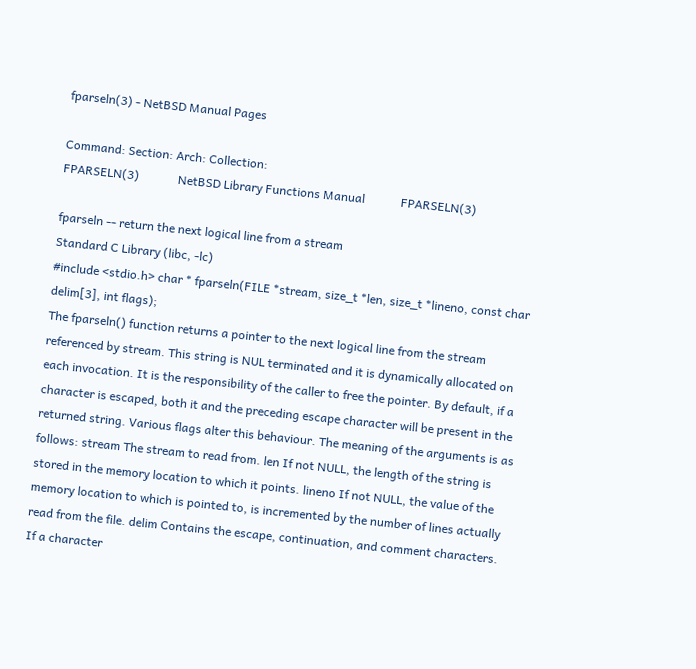fparseln(3) - NetBSD Manual Pages

Command: Section: Arch: Collection:
FPARSELN(3)             NetBSD Library Functions Manual            FPARSELN(3)

fparseln -- return the next logical line from a stream
Standard C Library (libc, -lc)
#include <stdio.h> char * fparseln(FILE *stream, size_t *len, size_t *lineno, const char delim[3], int flags);
The fparseln() function returns a pointer to the next logical line from the stream referenced by stream. This string is NUL terminated and it is dynamically allocated on each invocation. It is the responsibility of the caller to free the pointer. By default, if a character is escaped, both it and the preceding escape character will be present in the returned string. Various flags alter this behaviour. The meaning of the arguments is as follows: stream The stream to read from. len If not NULL, the length of the string is stored in the memory location to which it points. lineno If not NULL, the value of the memory location to which is pointed to, is incremented by the number of lines actually read from the file. delim Contains the escape, continuation, and comment characters. If a character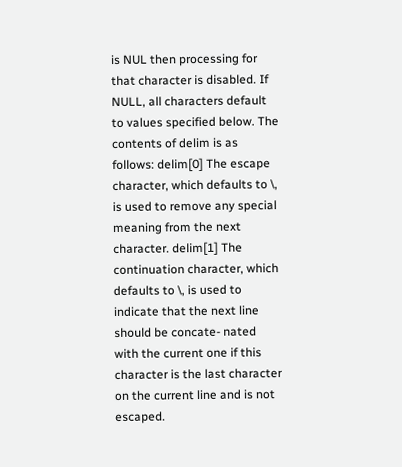is NUL then processing for that character is disabled. If NULL, all characters default to values specified below. The contents of delim is as follows: delim[0] The escape character, which defaults to \, is used to remove any special meaning from the next character. delim[1] The continuation character, which defaults to \, is used to indicate that the next line should be concate- nated with the current one if this character is the last character on the current line and is not escaped.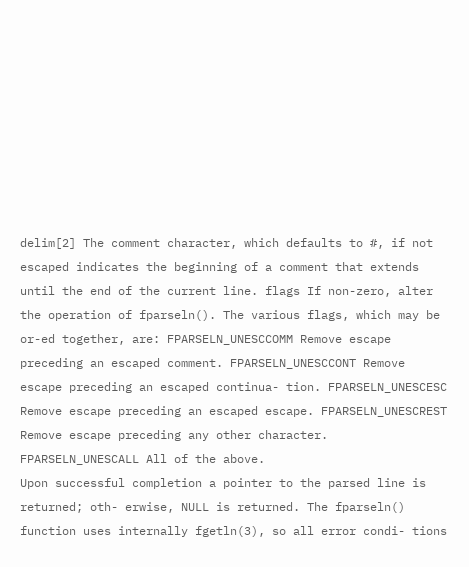delim[2] The comment character, which defaults to #, if not escaped indicates the beginning of a comment that extends until the end of the current line. flags If non-zero, alter the operation of fparseln(). The various flags, which may be or-ed together, are: FPARSELN_UNESCCOMM Remove escape preceding an escaped comment. FPARSELN_UNESCCONT Remove escape preceding an escaped continua- tion. FPARSELN_UNESCESC Remove escape preceding an escaped escape. FPARSELN_UNESCREST Remove escape preceding any other character. FPARSELN_UNESCALL All of the above.
Upon successful completion a pointer to the parsed line is returned; oth- erwise, NULL is returned. The fparseln() function uses internally fgetln(3), so all error condi- tions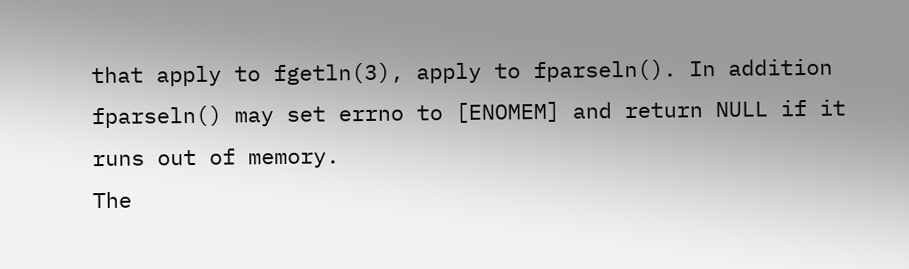that apply to fgetln(3), apply to fparseln(). In addition fparseln() may set errno to [ENOMEM] and return NULL if it runs out of memory.
The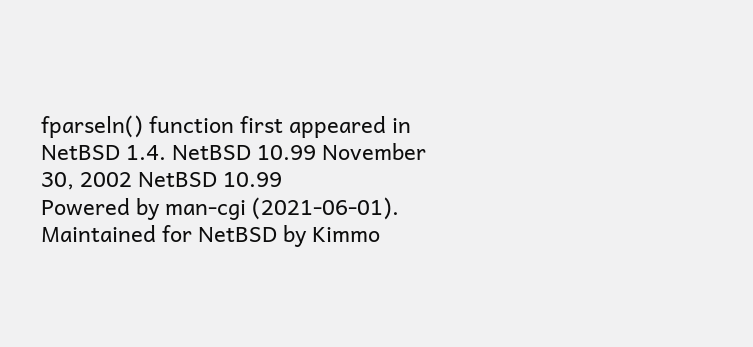fparseln() function first appeared in NetBSD 1.4. NetBSD 10.99 November 30, 2002 NetBSD 10.99
Powered by man-cgi (2021-06-01). Maintained for NetBSD by Kimmo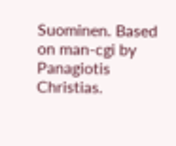Suominen. Based on man-cgi by Panagiotis Christias.